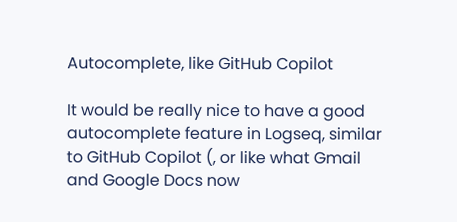Autocomplete, like GitHub Copilot

It would be really nice to have a good autocomplete feature in Logseq, similar to GitHub Copilot (, or like what Gmail and Google Docs now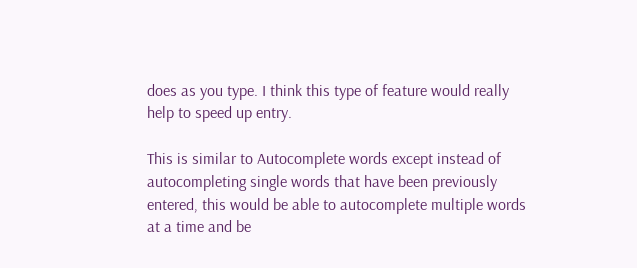does as you type. I think this type of feature would really help to speed up entry.

This is similar to Autocomplete words except instead of autocompleting single words that have been previously entered, this would be able to autocomplete multiple words at a time and be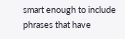smart enough to include phrases that have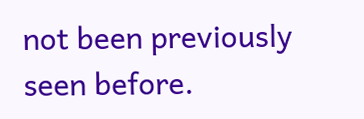not been previously seen before.